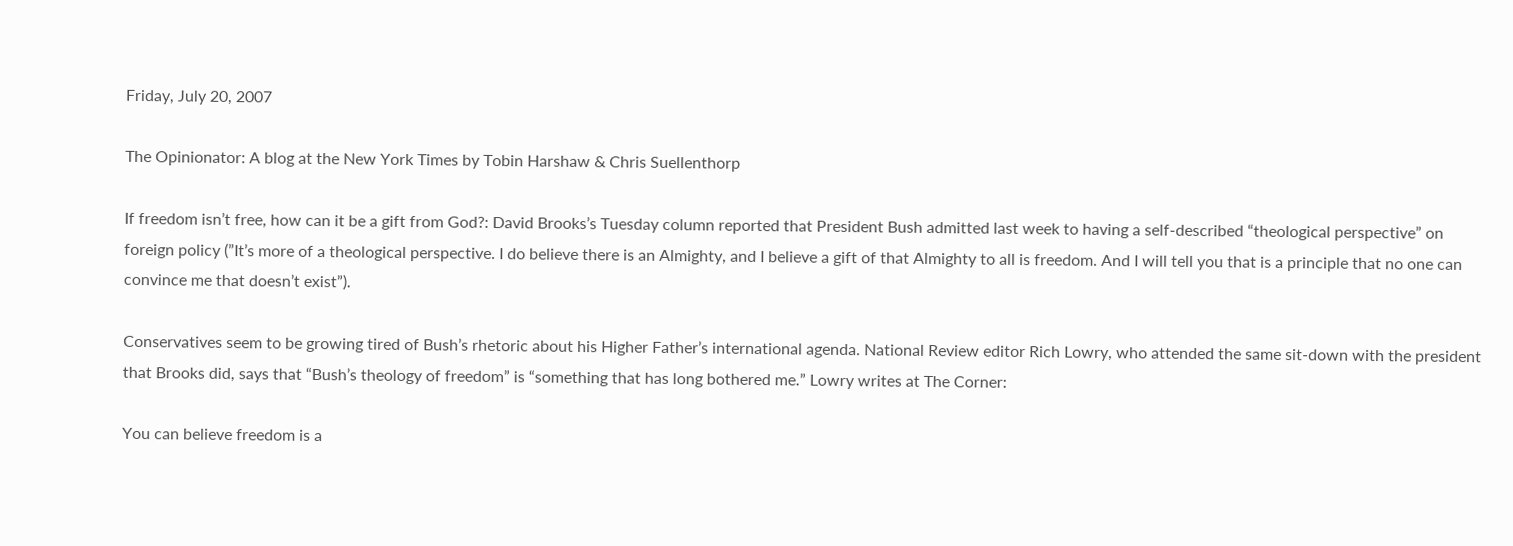Friday, July 20, 2007

The Opinionator: A blog at the New York Times by Tobin Harshaw & Chris Suellenthorp

If freedom isn’t free, how can it be a gift from God?: David Brooks’s Tuesday column reported that President Bush admitted last week to having a self-described “theological perspective” on foreign policy (”It’s more of a theological perspective. I do believe there is an Almighty, and I believe a gift of that Almighty to all is freedom. And I will tell you that is a principle that no one can convince me that doesn’t exist”).

Conservatives seem to be growing tired of Bush’s rhetoric about his Higher Father’s international agenda. National Review editor Rich Lowry, who attended the same sit-down with the president that Brooks did, says that “Bush’s theology of freedom” is “something that has long bothered me.” Lowry writes at The Corner:

You can believe freedom is a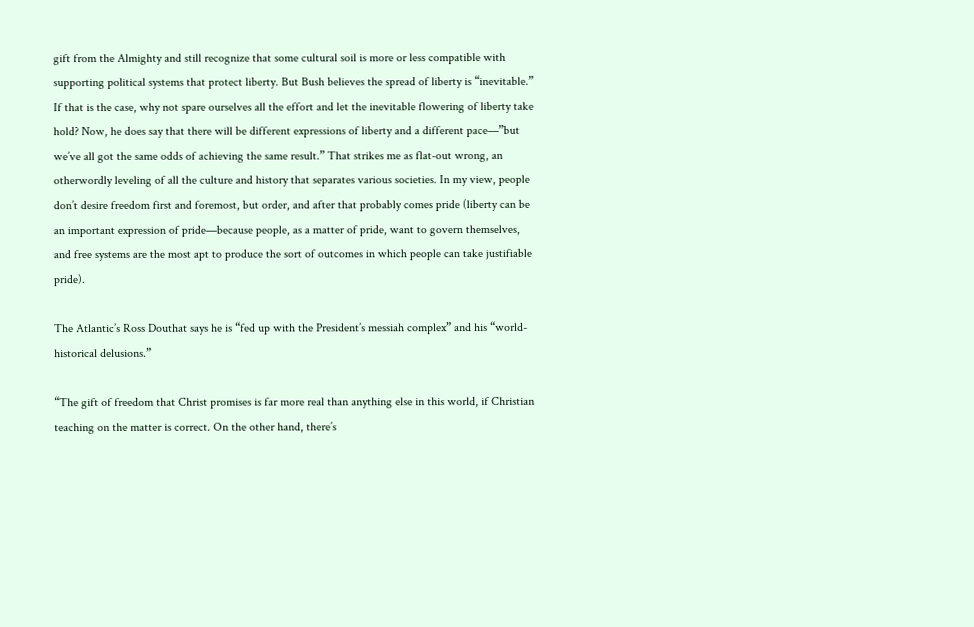gift from the Almighty and still recognize that some cultural soil is more or less compatible with supporting political systems that protect liberty. But Bush believes the spread of liberty is “inevitable.” If that is the case, why not spare ourselves all the effort and let the inevitable flowering of liberty take hold? Now, he does say that there will be different expressions of liberty and a different pace—”but we’ve all got the same odds of achieving the same result.” That strikes me as flat-out wrong, an otherwordly leveling of all the culture and history that separates various societies. In my view, people don’t desire freedom first and foremost, but order, and after that probably comes pride (liberty can be an important expression of pride—because people, as a matter of pride, want to govern themselves, and free systems are the most apt to produce the sort of outcomes in which people can take justifiable pride).

The Atlantic’s Ross Douthat says he is “fed up with the President’s messiah complex” and his “world-historical delusions.”

“The gift of freedom that Christ promises is far more real than anything else in this world, if Christian teaching on the matter is correct. On the other hand, there’s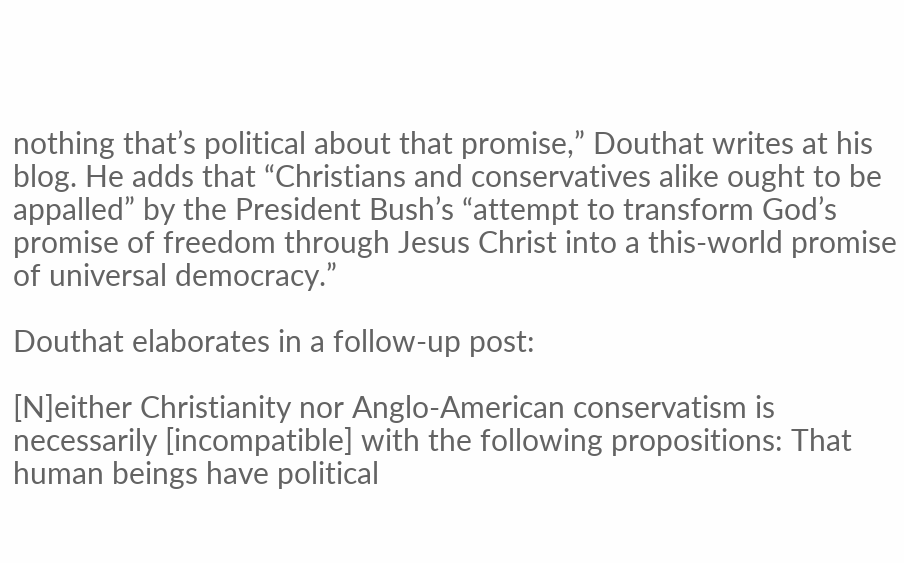nothing that’s political about that promise,” Douthat writes at his blog. He adds that “Christians and conservatives alike ought to be appalled” by the President Bush’s “attempt to transform God’s promise of freedom through Jesus Christ into a this-world promise of universal democracy.”

Douthat elaborates in a follow-up post:

[N]either Christianity nor Anglo-American conservatism is necessarily [incompatible] with the following propositions: That human beings have political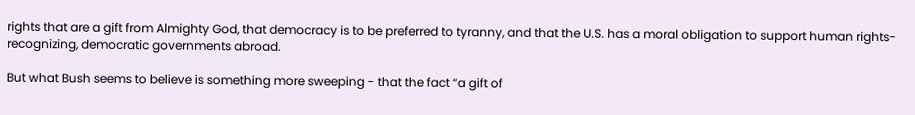rights that are a gift from Almighty God, that democracy is to be preferred to tyranny, and that the U.S. has a moral obligation to support human rights-recognizing, democratic governments abroad.

But what Bush seems to believe is something more sweeping - that the fact “a gift of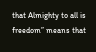that Almighty to all is freedom” means that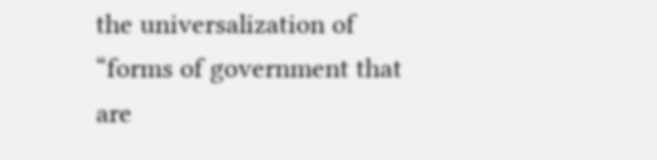the universalization of “forms of government that are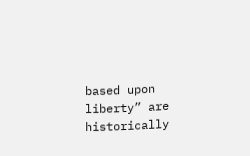based upon liberty” are historically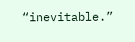“inevitable.”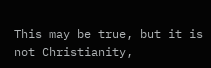This may be true, but it is not Christianity,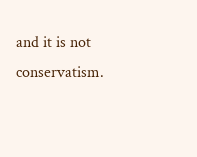and it is not conservatism.